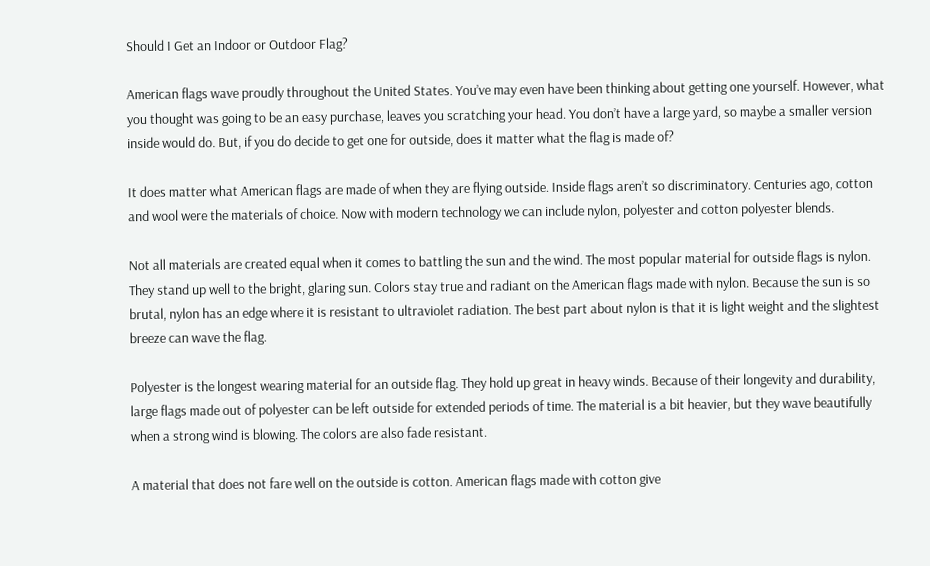Should I Get an Indoor or Outdoor Flag?

American flags wave proudly throughout the United States. You’ve may even have been thinking about getting one yourself. However, what you thought was going to be an easy purchase, leaves you scratching your head. You don’t have a large yard, so maybe a smaller version inside would do. But, if you do decide to get one for outside, does it matter what the flag is made of?

It does matter what American flags are made of when they are flying outside. Inside flags aren’t so discriminatory. Centuries ago, cotton and wool were the materials of choice. Now with modern technology we can include nylon, polyester and cotton polyester blends.

Not all materials are created equal when it comes to battling the sun and the wind. The most popular material for outside flags is nylon. They stand up well to the bright, glaring sun. Colors stay true and radiant on the American flags made with nylon. Because the sun is so brutal, nylon has an edge where it is resistant to ultraviolet radiation. The best part about nylon is that it is light weight and the slightest breeze can wave the flag.

Polyester is the longest wearing material for an outside flag. They hold up great in heavy winds. Because of their longevity and durability, large flags made out of polyester can be left outside for extended periods of time. The material is a bit heavier, but they wave beautifully when a strong wind is blowing. The colors are also fade resistant.

A material that does not fare well on the outside is cotton. American flags made with cotton give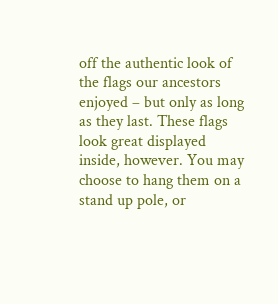off the authentic look of the flags our ancestors enjoyed – but only as long as they last. These flags look great displayed inside, however. You may choose to hang them on a stand up pole, or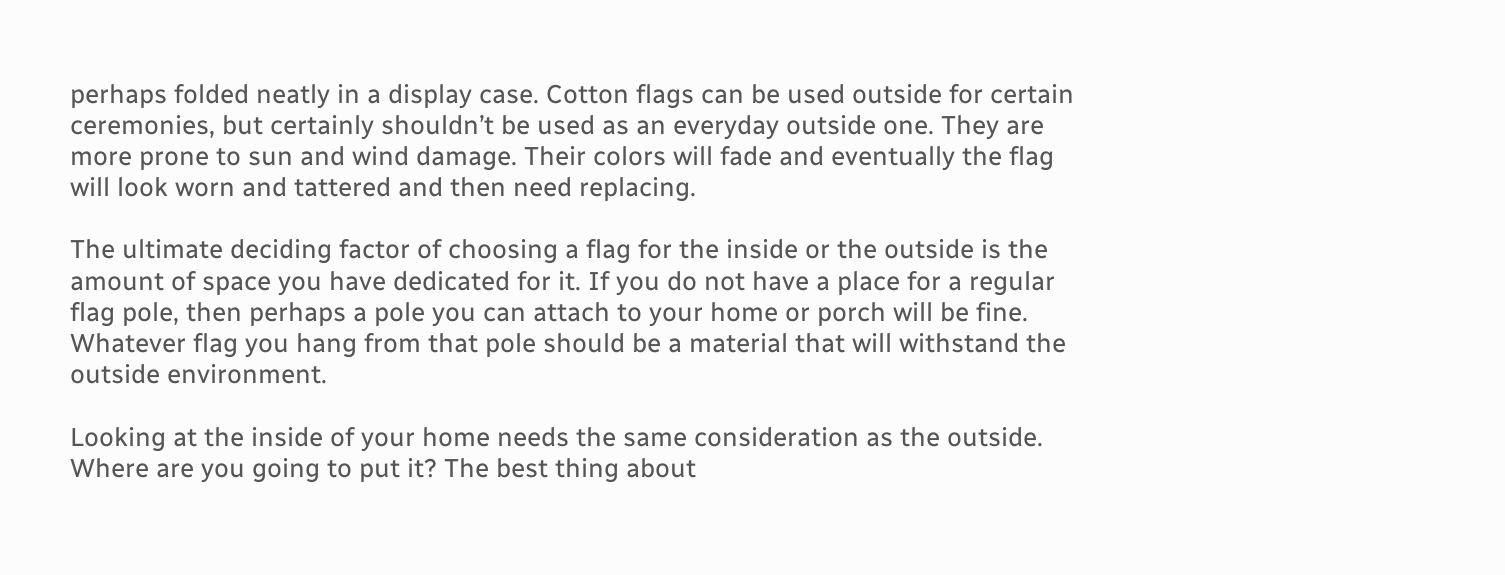perhaps folded neatly in a display case. Cotton flags can be used outside for certain ceremonies, but certainly shouldn’t be used as an everyday outside one. They are more prone to sun and wind damage. Their colors will fade and eventually the flag will look worn and tattered and then need replacing.

The ultimate deciding factor of choosing a flag for the inside or the outside is the amount of space you have dedicated for it. If you do not have a place for a regular flag pole, then perhaps a pole you can attach to your home or porch will be fine. Whatever flag you hang from that pole should be a material that will withstand the outside environment.

Looking at the inside of your home needs the same consideration as the outside. Where are you going to put it? The best thing about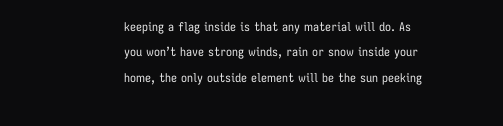keeping a flag inside is that any material will do. As you won’t have strong winds, rain or snow inside your home, the only outside element will be the sun peeking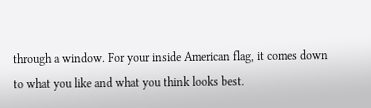through a window. For your inside American flag, it comes down to what you like and what you think looks best.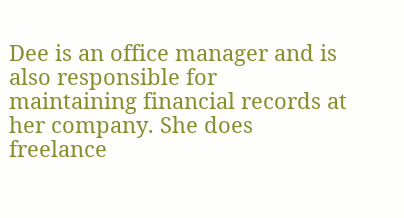Dee is an office manager and is also responsible for maintaining financial records at her company. She does freelance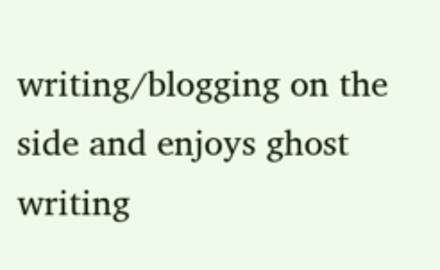writing/blogging on the side and enjoys ghost writing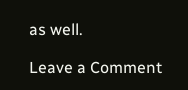as well.

Leave a Comment